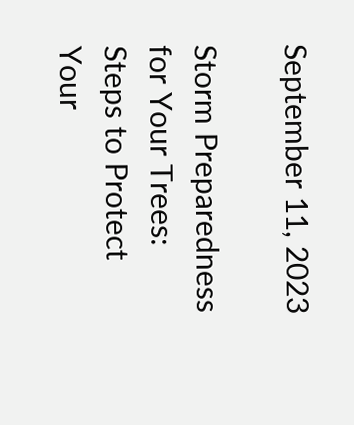September 11, 2023

Storm Preparedness for Your Trees: Steps to Protect Your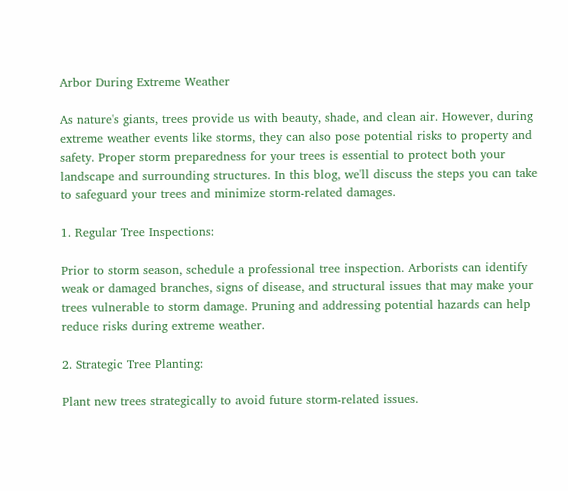Arbor During Extreme Weather

As nature's giants, trees provide us with beauty, shade, and clean air. However, during extreme weather events like storms, they can also pose potential risks to property and safety. Proper storm preparedness for your trees is essential to protect both your landscape and surrounding structures. In this blog, we'll discuss the steps you can take to safeguard your trees and minimize storm-related damages.

1. Regular Tree Inspections:

Prior to storm season, schedule a professional tree inspection. Arborists can identify weak or damaged branches, signs of disease, and structural issues that may make your trees vulnerable to storm damage. Pruning and addressing potential hazards can help reduce risks during extreme weather.

2. Strategic Tree Planting:

Plant new trees strategically to avoid future storm-related issues.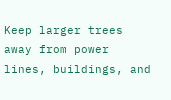Keep larger trees away from power lines, buildings, and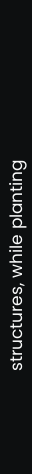structures, while planting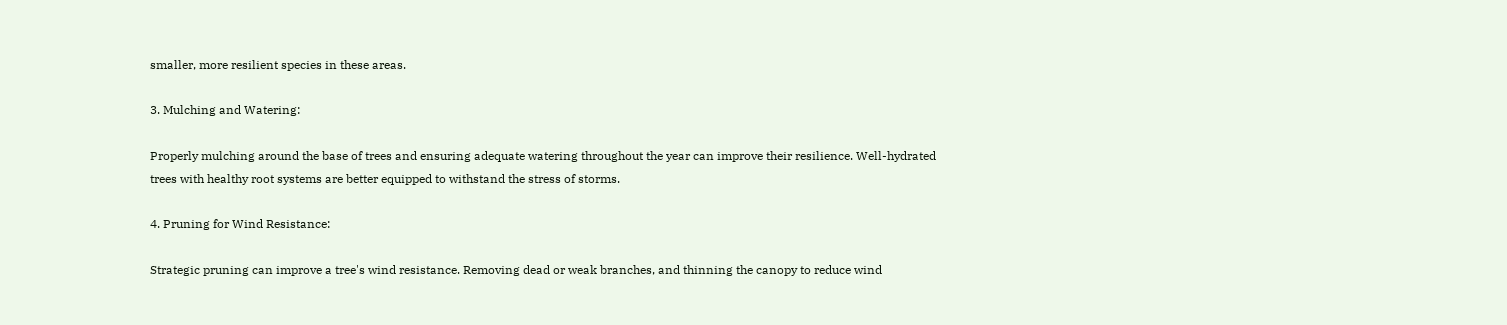smaller, more resilient species in these areas.

3. Mulching and Watering:

Properly mulching around the base of trees and ensuring adequate watering throughout the year can improve their resilience. Well-hydrated trees with healthy root systems are better equipped to withstand the stress of storms.

4. Pruning for Wind Resistance:

Strategic pruning can improve a tree's wind resistance. Removing dead or weak branches, and thinning the canopy to reduce wind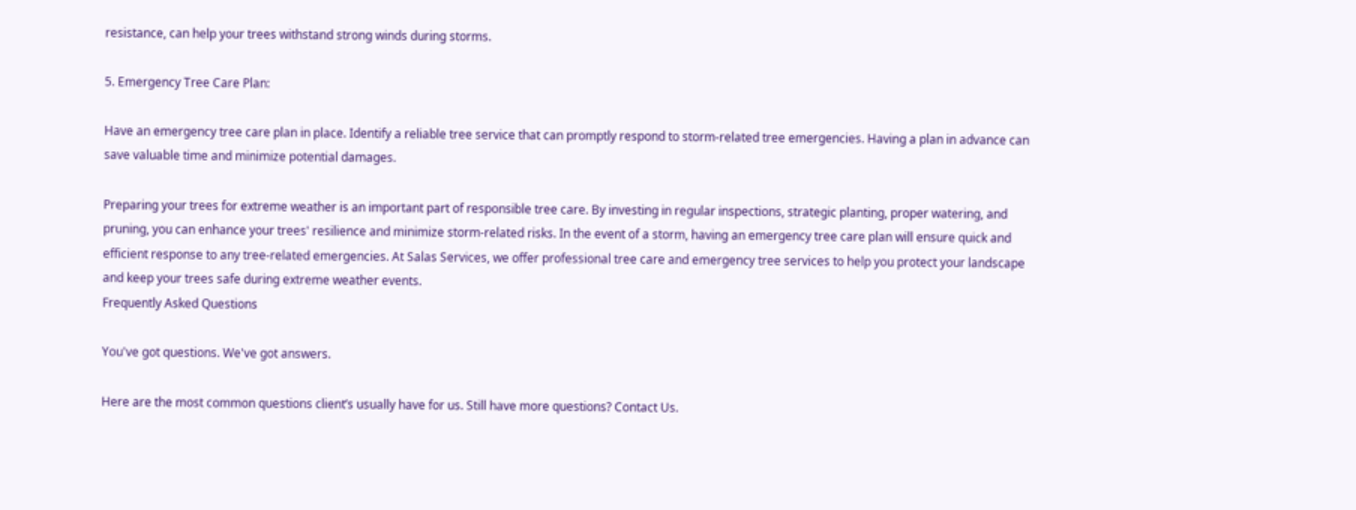resistance, can help your trees withstand strong winds during storms.

5. Emergency Tree Care Plan:

Have an emergency tree care plan in place. Identify a reliable tree service that can promptly respond to storm-related tree emergencies. Having a plan in advance can save valuable time and minimize potential damages.

Preparing your trees for extreme weather is an important part of responsible tree care. By investing in regular inspections, strategic planting, proper watering, and pruning, you can enhance your trees' resilience and minimize storm-related risks. In the event of a storm, having an emergency tree care plan will ensure quick and efficient response to any tree-related emergencies. At Salas Services, we offer professional tree care and emergency tree services to help you protect your landscape and keep your trees safe during extreme weather events.
Frequently Asked Questions

You've got questions. We've got answers.

Here are the most common questions client’s usually have for us. Still have more questions? Contact Us.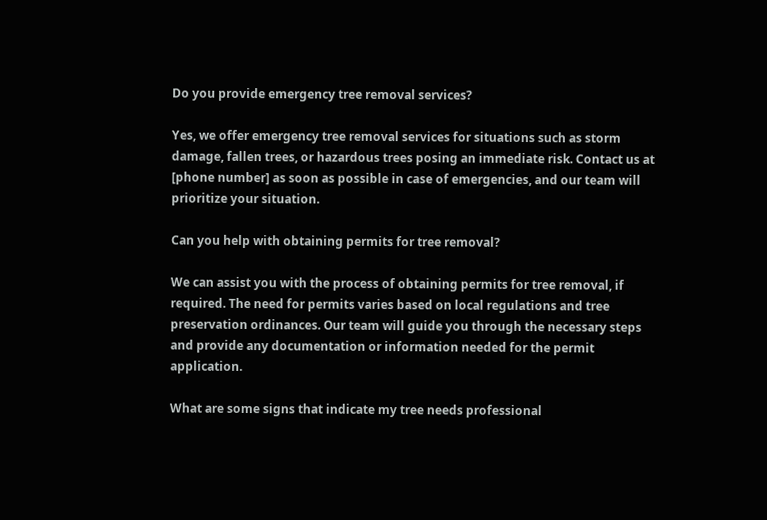Do you provide emergency tree removal services?

Yes, we offer emergency tree removal services for situations such as storm damage, fallen trees, or hazardous trees posing an immediate risk. Contact us at [phone number] as soon as possible in case of emergencies, and our team will prioritize your situation.

Can you help with obtaining permits for tree removal?

We can assist you with the process of obtaining permits for tree removal, if required. The need for permits varies based on local regulations and tree preservation ordinances. Our team will guide you through the necessary steps and provide any documentation or information needed for the permit application.

What are some signs that indicate my tree needs professional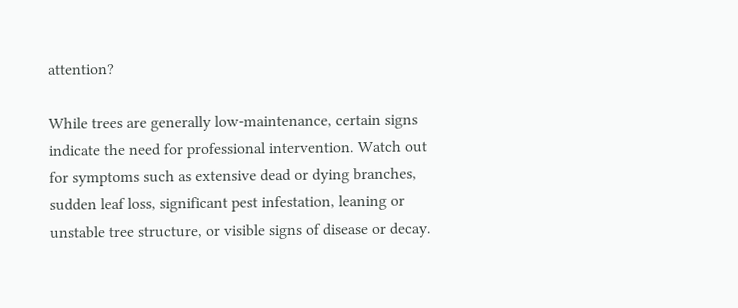attention?

While trees are generally low-maintenance, certain signs indicate the need for professional intervention. Watch out for symptoms such as extensive dead or dying branches, sudden leaf loss, significant pest infestation, leaning or unstable tree structure, or visible signs of disease or decay.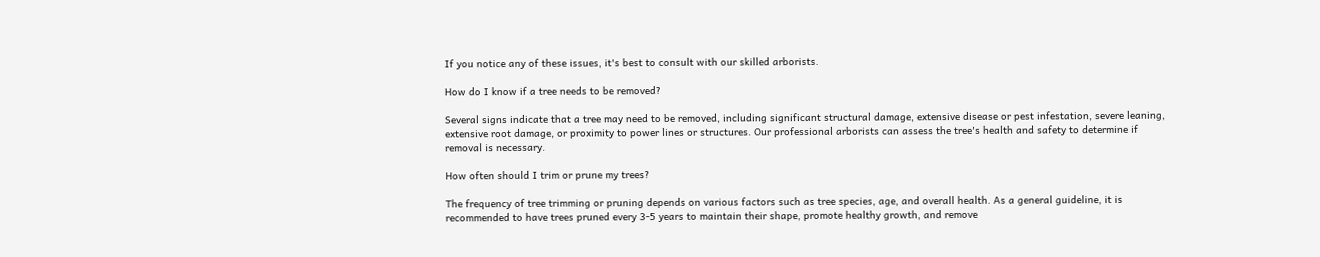If you notice any of these issues, it's best to consult with our skilled arborists.

How do I know if a tree needs to be removed?

Several signs indicate that a tree may need to be removed, including significant structural damage, extensive disease or pest infestation, severe leaning, extensive root damage, or proximity to power lines or structures. Our professional arborists can assess the tree's health and safety to determine if removal is necessary.

How often should I trim or prune my trees?

The frequency of tree trimming or pruning depends on various factors such as tree species, age, and overall health. As a general guideline, it is recommended to have trees pruned every 3-5 years to maintain their shape, promote healthy growth, and remove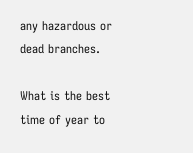any hazardous or dead branches.

What is the best time of year to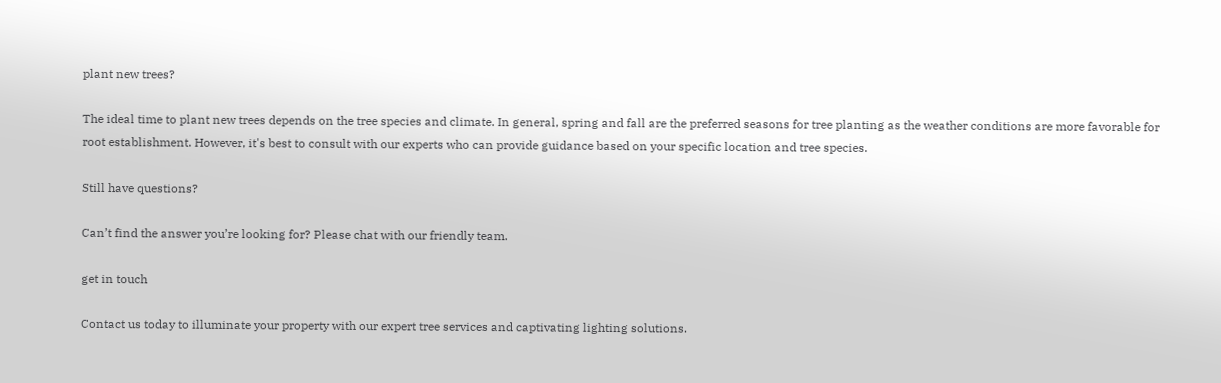plant new trees?

The ideal time to plant new trees depends on the tree species and climate. In general, spring and fall are the preferred seasons for tree planting as the weather conditions are more favorable for root establishment. However, it's best to consult with our experts who can provide guidance based on your specific location and tree species.

Still have questions?

Can’t find the answer you’re looking for? Please chat with our friendly team.

get in touch

Contact us today to illuminate your property with our expert tree services and captivating lighting solutions.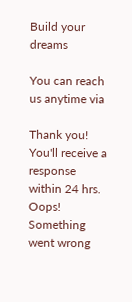Build your dreams

You can reach us anytime via

Thank you! You'll receive a response within 24 hrs.
Oops! Something went wrong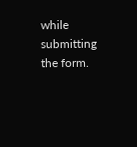while submitting the form.